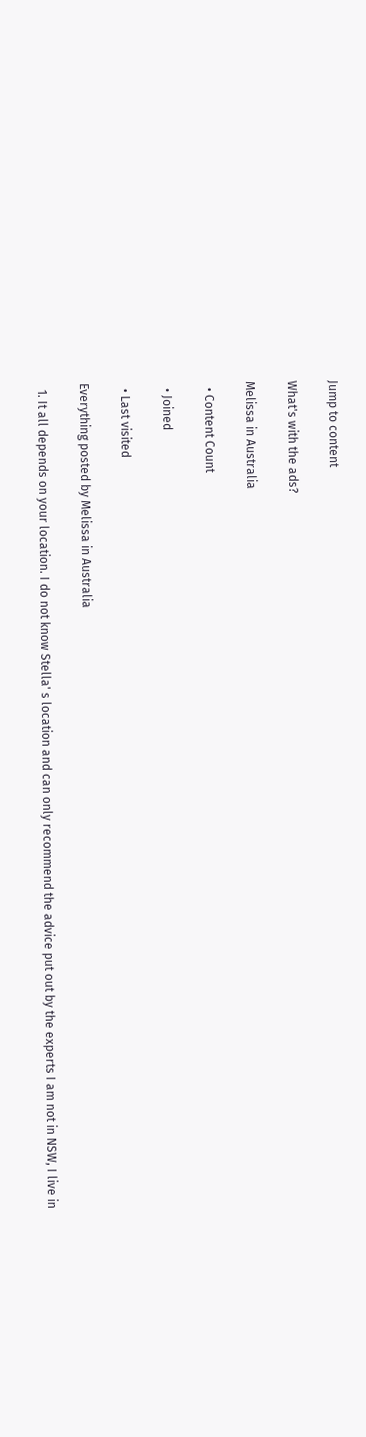Jump to content

What's with the ads?

Melissa in Australia

  • Content Count

  • Joined

  • Last visited

Everything posted by Melissa in Australia

  1. It all depends on your location. I do not know Stella' s location and can only recommend the advice put out by the experts I am not in NSW, I live in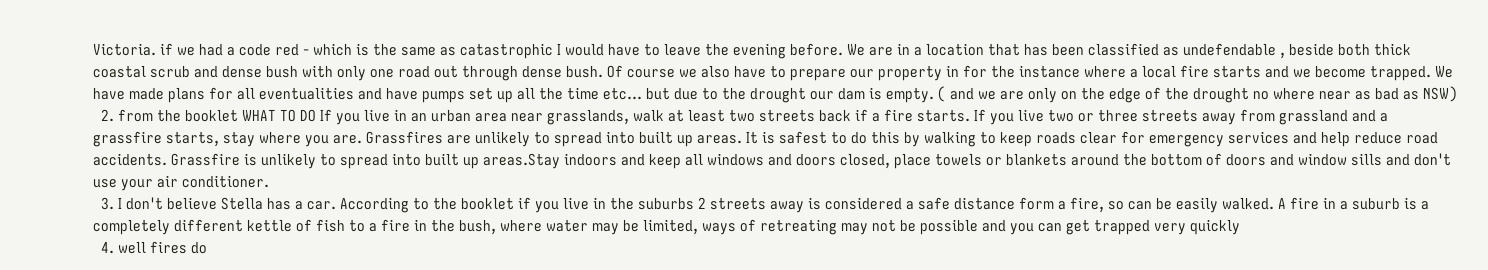Victoria. if we had a code red - which is the same as catastrophic I would have to leave the evening before. We are in a location that has been classified as undefendable , beside both thick coastal scrub and dense bush with only one road out through dense bush. Of course we also have to prepare our property in for the instance where a local fire starts and we become trapped. We have made plans for all eventualities and have pumps set up all the time etc... but due to the drought our dam is empty. ( and we are only on the edge of the drought no where near as bad as NSW)
  2. from the booklet WHAT TO DO If you live in an urban area near grasslands, walk at least two streets back if a fire starts. If you live two or three streets away from grassland and a grassfire starts, stay where you are. Grassfires are unlikely to spread into built up areas. It is safest to do this by walking to keep roads clear for emergency services and help reduce road accidents. Grassfire is unlikely to spread into built up areas.Stay indoors and keep all windows and doors closed, place towels or blankets around the bottom of doors and window sills and don't use your air conditioner.
  3. I don't believe Stella has a car. According to the booklet if you live in the suburbs 2 streets away is considered a safe distance form a fire, so can be easily walked. A fire in a suburb is a completely different kettle of fish to a fire in the bush, where water may be limited, ways of retreating may not be possible and you can get trapped very quickly
  4. well fires do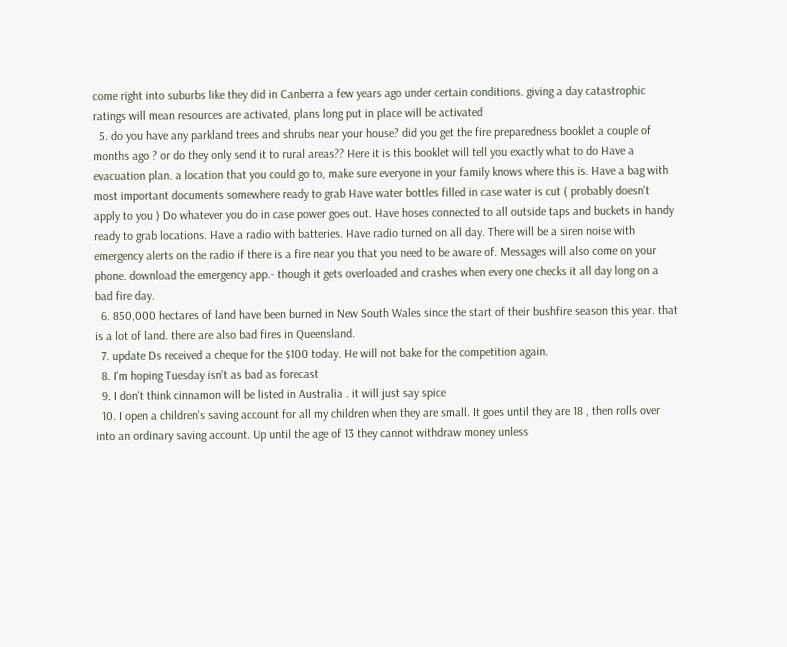come right into suburbs like they did in Canberra a few years ago under certain conditions. giving a day catastrophic ratings will mean resources are activated, plans long put in place will be activated
  5. do you have any parkland trees and shrubs near your house? did you get the fire preparedness booklet a couple of months ago ? or do they only send it to rural areas?? Here it is this booklet will tell you exactly what to do Have a evacuation plan. a location that you could go to, make sure everyone in your family knows where this is. Have a bag with most important documents somewhere ready to grab Have water bottles filled in case water is cut ( probably doesn't apply to you ) Do whatever you do in case power goes out. Have hoses connected to all outside taps and buckets in handy ready to grab locations. Have a radio with batteries. Have radio turned on all day. There will be a siren noise with emergency alerts on the radio if there is a fire near you that you need to be aware of. Messages will also come on your phone. download the emergency app.- though it gets overloaded and crashes when every one checks it all day long on a bad fire day.
  6. 850,000 hectares of land have been burned in New South Wales since the start of their bushfire season this year. that is a lot of land. there are also bad fires in Queensland.
  7. update Ds received a cheque for the $100 today. He will not bake for the competition again.
  8. I'm hoping Tuesday isn't as bad as forecast
  9. I don't think cinnamon will be listed in Australia . it will just say spice
  10. I open a children's saving account for all my children when they are small. It goes until they are 18 , then rolls over into an ordinary saving account. Up until the age of 13 they cannot withdraw money unless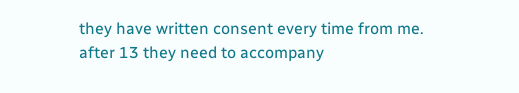they have written consent every time from me. after 13 they need to accompany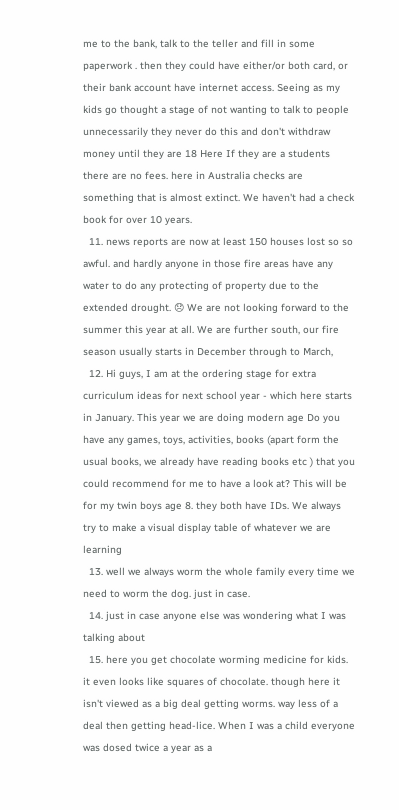me to the bank, talk to the teller and fill in some paperwork . then they could have either/or both card, or their bank account have internet access. Seeing as my kids go thought a stage of not wanting to talk to people unnecessarily they never do this and don't withdraw money until they are 18 Here If they are a students there are no fees. here in Australia checks are something that is almost extinct. We haven't had a check book for over 10 years.
  11. news reports are now at least 150 houses lost so so awful. and hardly anyone in those fire areas have any water to do any protecting of property due to the extended drought. 😞 We are not looking forward to the summer this year at all. We are further south, our fire season usually starts in December through to March,
  12. Hi guys, I am at the ordering stage for extra curriculum ideas for next school year - which here starts in January. This year we are doing modern age Do you have any games, toys, activities, books (apart form the usual books, we already have reading books etc ) that you could recommend for me to have a look at? This will be for my twin boys age 8. they both have IDs. We always try to make a visual display table of whatever we are learning
  13. well we always worm the whole family every time we need to worm the dog. just in case.
  14. just in case anyone else was wondering what I was talking about
  15. here you get chocolate worming medicine for kids. it even looks like squares of chocolate. though here it isn't viewed as a big deal getting worms. way less of a deal then getting head-lice. When I was a child everyone was dosed twice a year as a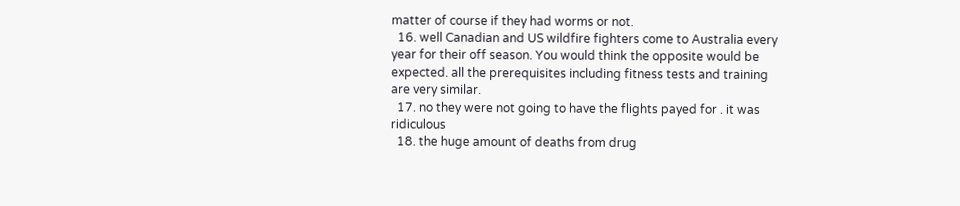matter of course if they had worms or not.
  16. well Canadian and US wildfire fighters come to Australia every year for their off season. You would think the opposite would be expected. all the prerequisites including fitness tests and training are very similar.
  17. no they were not going to have the flights payed for . it was ridiculous
  18. the huge amount of deaths from drug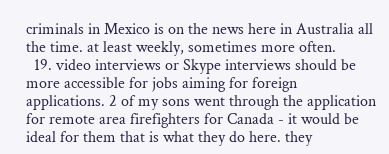criminals in Mexico is on the news here in Australia all the time. at least weekly, sometimes more often.
  19. video interviews or Skype interviews should be more accessible for jobs aiming for foreign applications. 2 of my sons went through the application for remote area firefighters for Canada - it would be ideal for them that is what they do here. they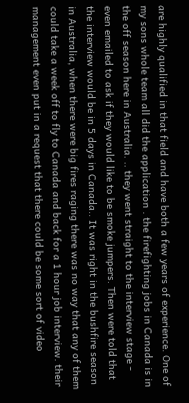are highly qualified in that field and have both a few years of experience. One of my sons whole team all did the application . the firefighting jobs in Canada is in the off season here in Australia. .. they went straight to the interview stage - even emailed to ask if they would like to be smoke jumpers. Then were told that the interview would be in 5 days in Canada.. It was right in the bushfire season in Australia, when there were big fires raging there was no way that any of them could take a week off to fly to Canada and back for a 1 hour job interview. their management even put in a request that there could be some sort of video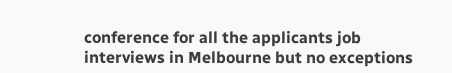conference for all the applicants job interviews in Melbourne but no exceptions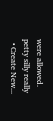were allowed. petty silly really
  • Create New...